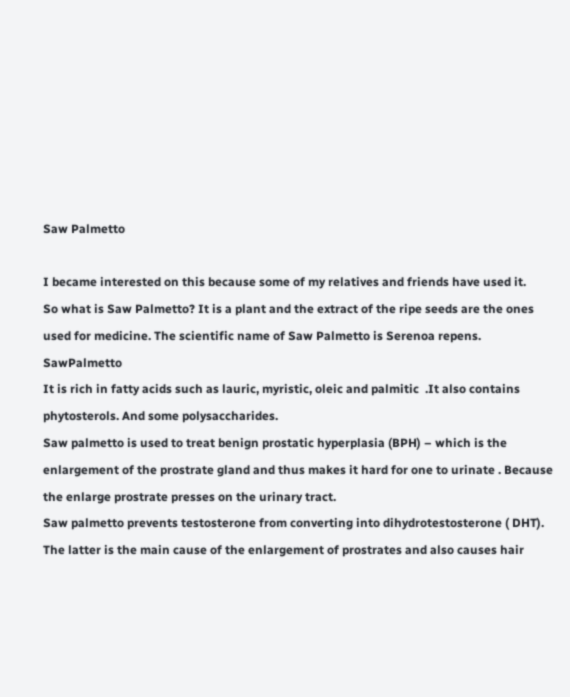Saw Palmetto

I became interested on this because some of my relatives and friends have used it.
So what is Saw Palmetto? It is a plant and the extract of the ripe seeds are the ones used for medicine. The scientific name of Saw Palmetto is Serenoa repens. SawPalmetto
It is rich in fatty acids such as lauric, myristic, oleic and palmitic  .It also contains phytosterols. And some polysaccharides.
Saw palmetto is used to treat benign prostatic hyperplasia (BPH) – which is the enlargement of the prostrate gland and thus makes it hard for one to urinate . Because the enlarge prostrate presses on the urinary tract.
Saw palmetto prevents testosterone from converting into dihydrotestosterone ( DHT). The latter is the main cause of the enlargement of prostrates and also causes hair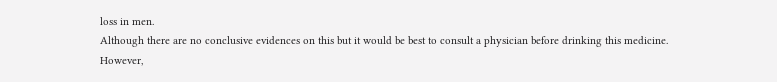loss in men.
Although there are no conclusive evidences on this but it would be best to consult a physician before drinking this medicine.
However,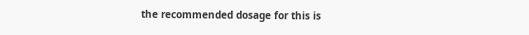the recommended dosage for this is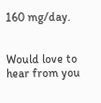160 mg/day.


Would love to hear from you